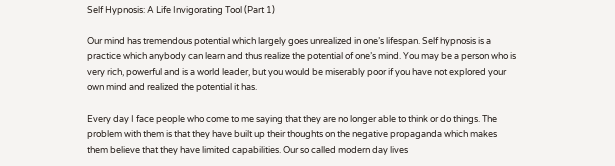Self Hypnosis: A Life Invigorating Tool (Part 1)

Our mind has tremendous potential which largely goes unrealized in one’s lifespan. Self hypnosis is a practice which anybody can learn and thus realize the potential of one’s mind. You may be a person who is very rich, powerful and is a world leader, but you would be miserably poor if you have not explored your own mind and realized the potential it has.

Every day I face people who come to me saying that they are no longer able to think or do things. The problem with them is that they have built up their thoughts on the negative propaganda which makes them believe that they have limited capabilities. Our so called modern day lives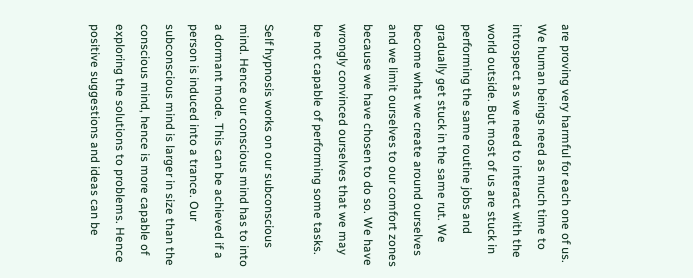are proving very harmful for each one of us. We human beings need as much time to introspect as we need to interact with the world outside. But most of us are stuck in performing the same routine jobs and gradually get stuck in the same rut. We become what we create around ourselves and we limit ourselves to our comfort zones because we have chosen to do so. We have wrongly convinced ourselves that we may be not capable of performing some tasks.

Self hypnosis works on our subconscious mind. Hence our conscious mind has to into a dormant mode. This can be achieved if a person is induced into a trance. Our subconscious mind is larger in size than the conscious mind, hence is more capable of exploring the solutions to problems. Hence positive suggestions and ideas can be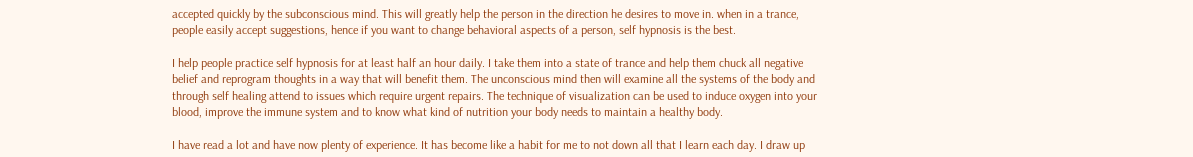accepted quickly by the subconscious mind. This will greatly help the person in the direction he desires to move in. when in a trance, people easily accept suggestions, hence if you want to change behavioral aspects of a person, self hypnosis is the best.

I help people practice self hypnosis for at least half an hour daily. I take them into a state of trance and help them chuck all negative belief and reprogram thoughts in a way that will benefit them. The unconscious mind then will examine all the systems of the body and through self healing attend to issues which require urgent repairs. The technique of visualization can be used to induce oxygen into your blood, improve the immune system and to know what kind of nutrition your body needs to maintain a healthy body.

I have read a lot and have now plenty of experience. It has become like a habit for me to not down all that I learn each day. I draw up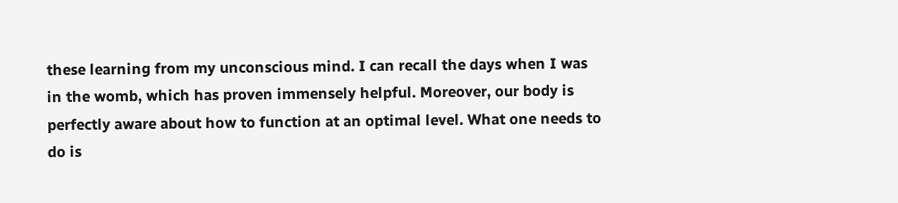these learning from my unconscious mind. I can recall the days when I was in the womb, which has proven immensely helpful. Moreover, our body is perfectly aware about how to function at an optimal level. What one needs to do is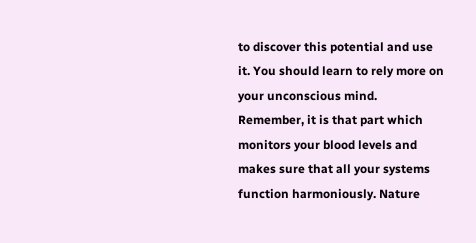to discover this potential and use it. You should learn to rely more on your unconscious mind. Remember, it is that part which monitors your blood levels and makes sure that all your systems function harmoniously. Nature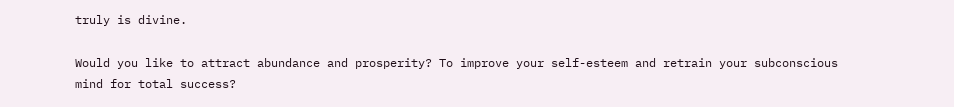truly is divine.

Would you like to attract abundance and prosperity? To improve your self-esteem and retrain your subconscious mind for total success?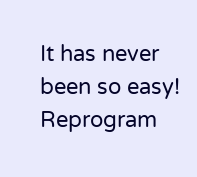It has never been so easy! Reprogram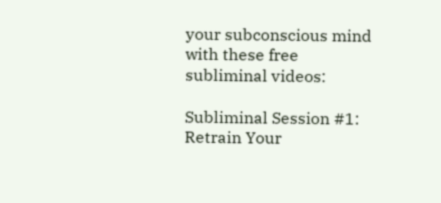your subconscious mind with these free subliminal videos:

Subliminal Session #1: Retrain Your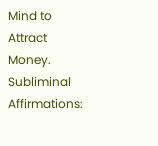Mind to Attract Money. Subliminal Affirmations: